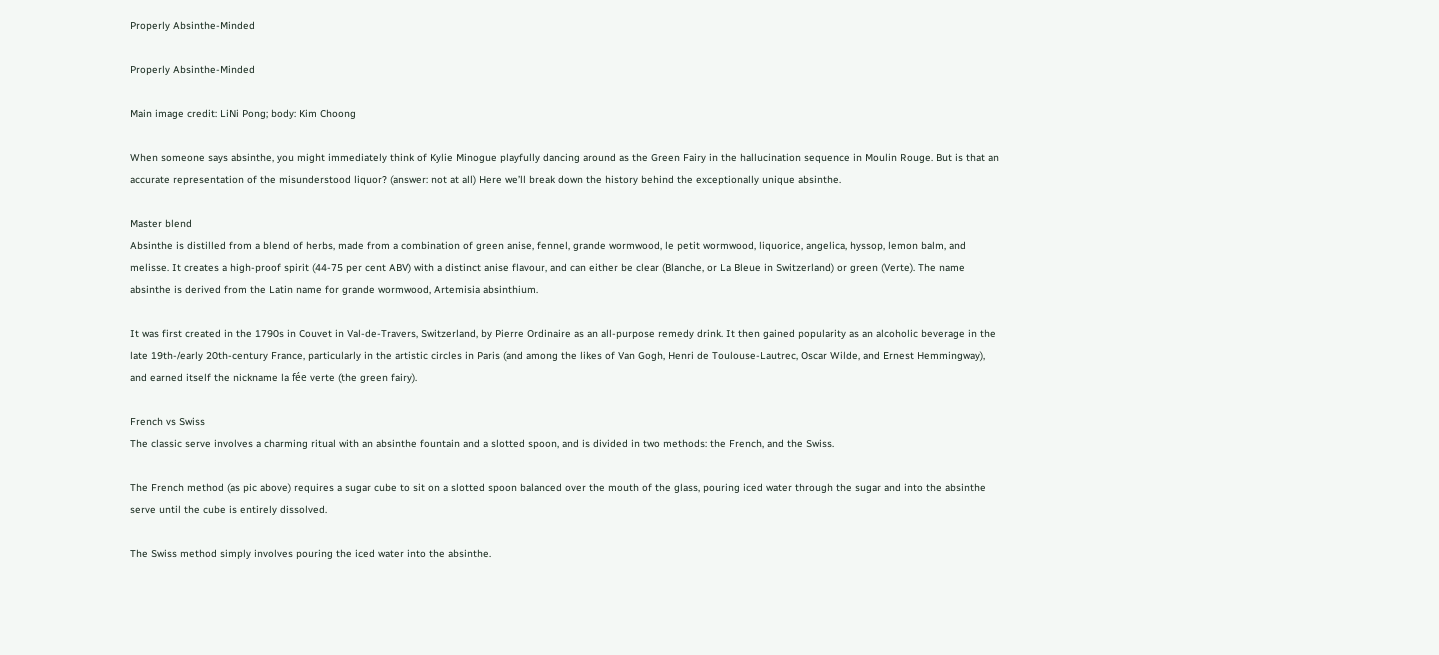Properly Absinthe-Minded

Properly Absinthe-Minded

Main image credit: LiNi Pong; body: Kim Choong

When someone says absinthe, you might immediately think of Kylie Minogue playfully dancing around as the Green Fairy in the hallucination sequence in Moulin Rouge. But is that an accurate representation of the misunderstood liquor? (answer: not at all) Here we’ll break down the history behind the exceptionally unique absinthe.

Master blend
Absinthe is distilled from a blend of herbs, made from a combination of green anise, fennel, grande wormwood, le petit wormwood, liquorice, angelica, hyssop, lemon balm, and melisse. It creates a high-proof spirit (44-75 per cent ABV) with a distinct anise flavour, and can either be clear (Blanche, or La Bleue in Switzerland) or green (Verte). The name absinthe is derived from the Latin name for grande wormwood, Artemisia absinthium.

It was first created in the 1790s in Couvet in Val-de-Travers, Switzerland, by Pierre Ordinaire as an all-purpose remedy drink. It then gained popularity as an alcoholic beverage in the late 19th-/early 20th-century France, particularly in the artistic circles in Paris (and among the likes of Van Gogh, Henri de Toulouse-Lautrec, Oscar Wilde, and Ernest Hemmingway), and earned itself the nickname la fée verte (the green fairy).

French vs Swiss
The classic serve involves a charming ritual with an absinthe fountain and a slotted spoon, and is divided in two methods: the French, and the Swiss.

The French method (as pic above) requires a sugar cube to sit on a slotted spoon balanced over the mouth of the glass, pouring iced water through the sugar and into the absinthe serve until the cube is entirely dissolved.

The Swiss method simply involves pouring the iced water into the absinthe.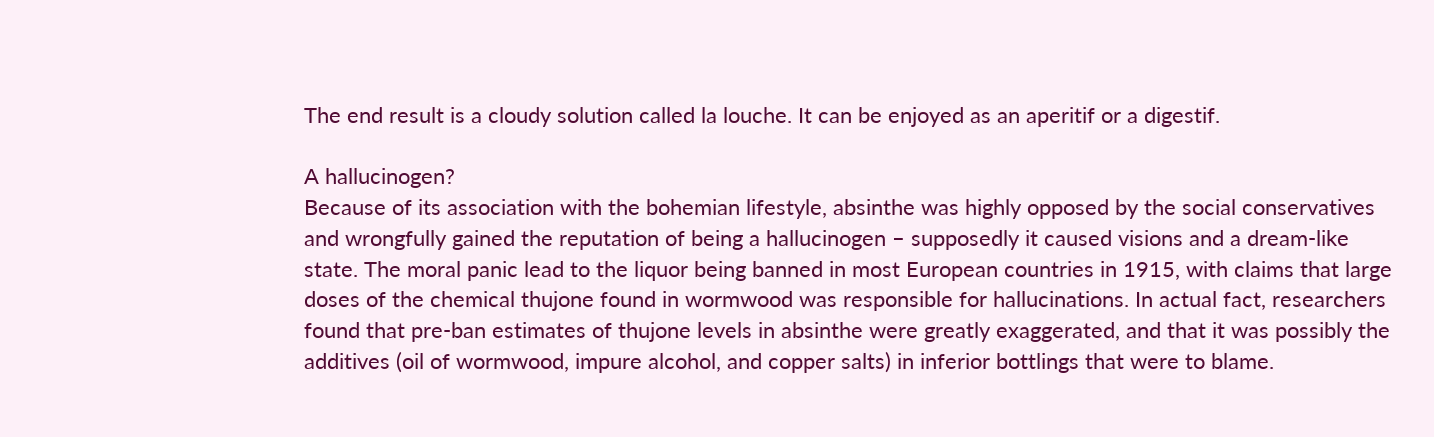The end result is a cloudy solution called la louche. It can be enjoyed as an aperitif or a digestif.

A hallucinogen?
Because of its association with the bohemian lifestyle, absinthe was highly opposed by the social conservatives and wrongfully gained the reputation of being a hallucinogen – supposedly it caused visions and a dream-like state. The moral panic lead to the liquor being banned in most European countries in 1915, with claims that large doses of the chemical thujone found in wormwood was responsible for hallucinations. In actual fact, researchers found that pre-ban estimates of thujone levels in absinthe were greatly exaggerated, and that it was possibly the additives (oil of wormwood, impure alcohol, and copper salts) in inferior bottlings that were to blame.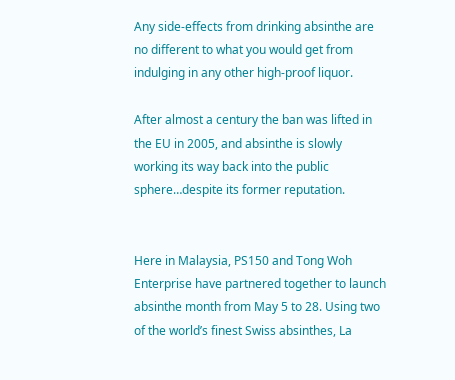Any side-effects from drinking absinthe are no different to what you would get from indulging in any other high-proof liquor.

After almost a century the ban was lifted in the EU in 2005, and absinthe is slowly working its way back into the public sphere…despite its former reputation.


Here in Malaysia, PS150 and Tong Woh Enterprise have partnered together to launch absinthe month from May 5 to 28. Using two of the world’s finest Swiss absinthes, La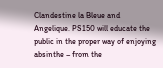Clandestine la Bleue and Angelique. PS150 will educate the public in the proper way of enjoying absinthe – from the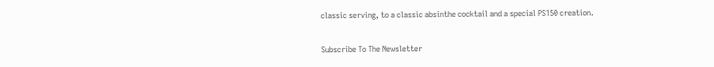classic serving, to a classic absinthe cocktail and a special PS150 creation.


Subscribe To The Newsletter